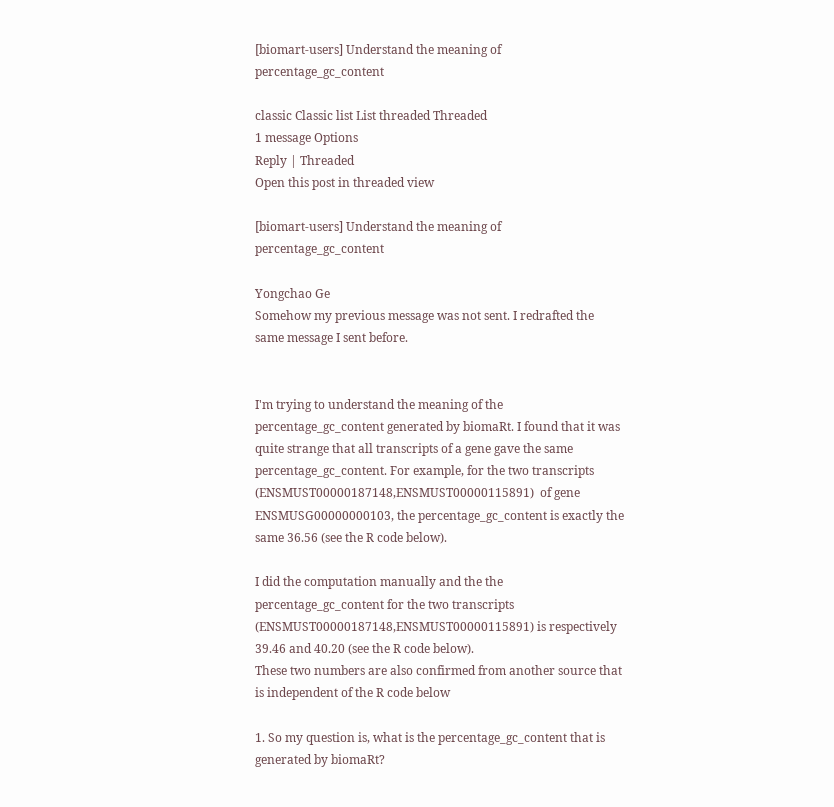[biomart-users] Understand the meaning of percentage_gc_content

classic Classic list List threaded Threaded
1 message Options
Reply | Threaded
Open this post in threaded view

[biomart-users] Understand the meaning of percentage_gc_content

Yongchao Ge
Somehow my previous message was not sent. I redrafted the same message I sent before.


I'm trying to understand the meaning of the percentage_gc_content generated by biomaRt. I found that it was quite strange that all transcripts of a gene gave the same percentage_gc_content. For example, for the two transcripts (ENSMUST00000187148,ENSMUST00000115891)  of gene ENSMUSG00000000103, the percentage_gc_content is exactly the same 36.56 (see the R code below).

I did the computation manually and the the percentage_gc_content for the two transcripts (ENSMUST00000187148,ENSMUST00000115891) is respectively 39.46 and 40.20 (see the R code below).
These two numbers are also confirmed from another source that is independent of the R code below

1. So my question is, what is the percentage_gc_content that is generated by biomaRt?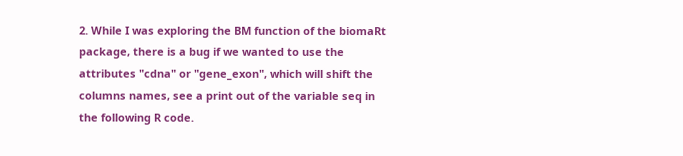2. While I was exploring the BM function of the biomaRt package, there is a bug if we wanted to use the attributes "cdna" or "gene_exon", which will shift the columns names, see a print out of the variable seq in the following R code.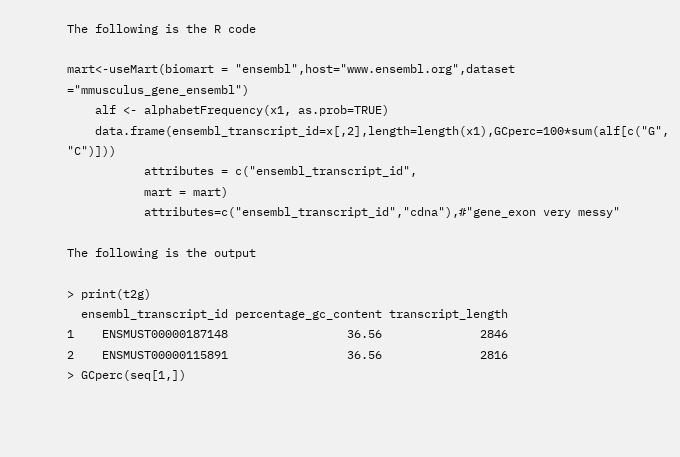The following is the R code

mart<-useMart(biomart = "ensembl",host="www.ensembl.org",dataset ="mmusculus_gene_ensembl")
    alf <- alphabetFrequency(x1, as.prob=TRUE)
    data.frame(ensembl_transcript_id=x[,2],length=length(x1),GCperc=100*sum(alf[c("G", "C")]))
           attributes = c("ensembl_transcript_id",
           mart = mart)
           attributes=c("ensembl_transcript_id","cdna"),#"gene_exon very messy"

The following is the output

> print(t2g)
  ensembl_transcript_id percentage_gc_content transcript_length
1    ENSMUST00000187148                 36.56              2846
2    ENSMUST00000115891                 36.56              2816
> GCperc(seq[1,])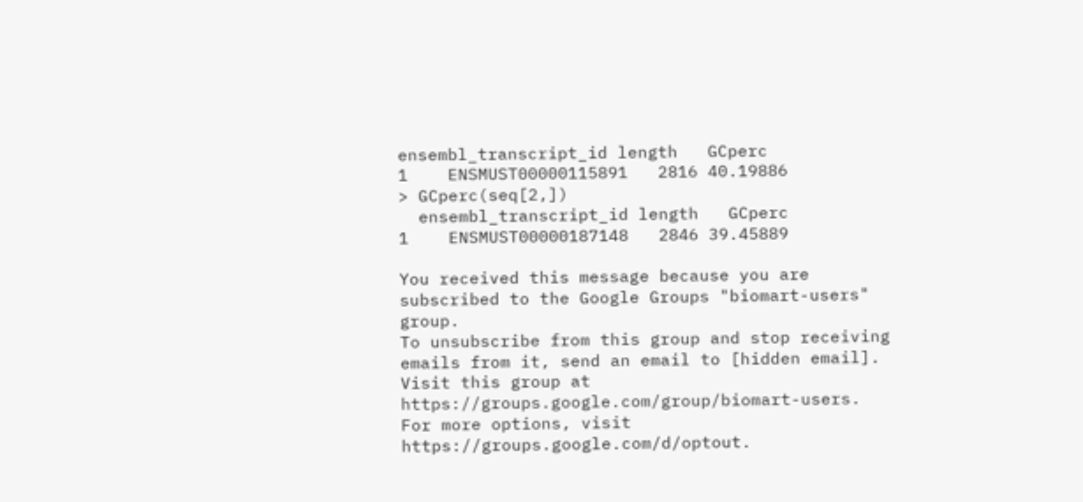ensembl_transcript_id length   GCperc
1    ENSMUST00000115891   2816 40.19886
> GCperc(seq[2,])
  ensembl_transcript_id length   GCperc
1    ENSMUST00000187148   2846 39.45889

You received this message because you are subscribed to the Google Groups "biomart-users" group.
To unsubscribe from this group and stop receiving emails from it, send an email to [hidden email].
Visit this group at https://groups.google.com/group/biomart-users.
For more options, visit https://groups.google.com/d/optout.